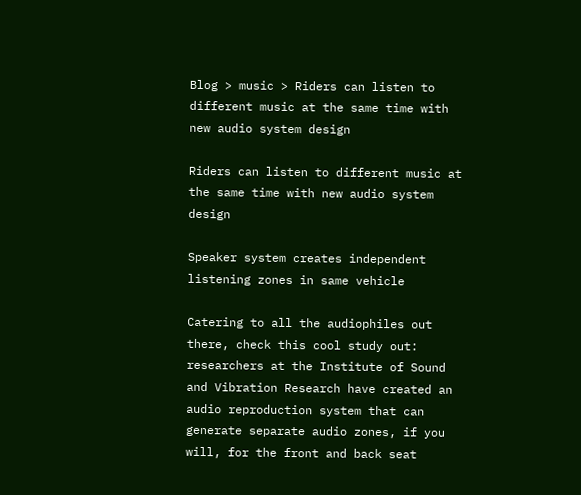Blog > music > Riders can listen to different music at the same time with new audio system design

Riders can listen to different music at the same time with new audio system design

Speaker system creates independent listening zones in same vehicle

Catering to all the audiophiles out there, check this cool study out: researchers at the Institute of Sound and Vibration Research have created an audio reproduction system that can generate separate audio zones, if you will, for the front and back seat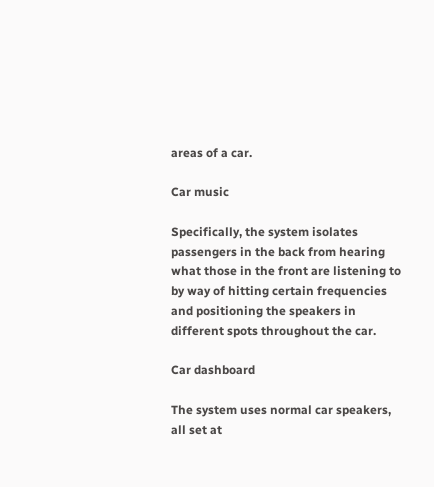areas of a car.

Car music

Specifically, the system isolates passengers in the back from hearing what those in the front are listening to by way of hitting certain frequencies and positioning the speakers in different spots throughout the car.

Car dashboard

The system uses normal car speakers, all set at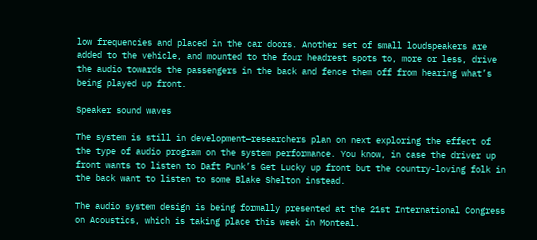low frequencies and placed in the car doors. Another set of small loudspeakers are added to the vehicle, and mounted to the four headrest spots to, more or less, drive the audio towards the passengers in the back and fence them off from hearing what’s being played up front.

Speaker sound waves

The system is still in development—researchers plan on next exploring the effect of the type of audio program on the system performance. You know, in case the driver up front wants to listen to Daft Punk’s Get Lucky up front but the country-loving folk in the back want to listen to some Blake Shelton instead.

The audio system design is being formally presented at the 21st International Congress on Acoustics, which is taking place this week in Monteal.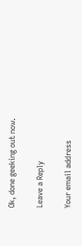Ok, done geeking out now.

Leave a Reply

Your email address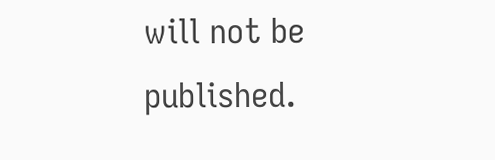will not be published.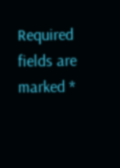Required fields are marked *